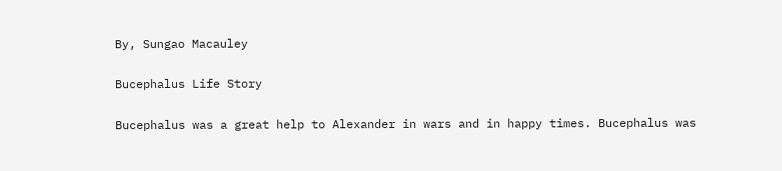By, Sungao Macauley

Bucephalus Life Story

Bucephalus was a great help to Alexander in wars and in happy times. Bucephalus was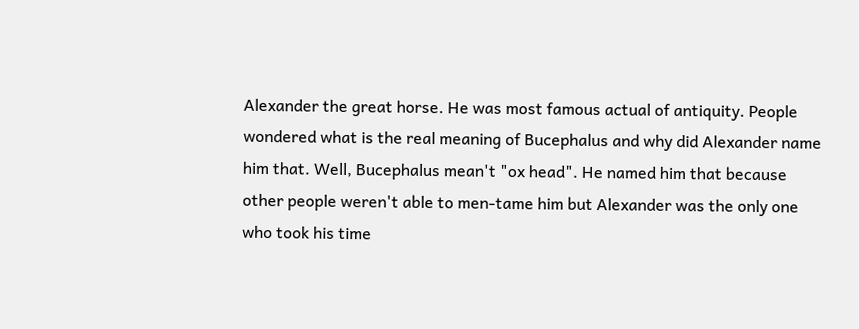Alexander the great horse. He was most famous actual of antiquity. People wondered what is the real meaning of Bucephalus and why did Alexander name him that. Well, Bucephalus mean't "ox head". He named him that because other people weren't able to men-tame him but Alexander was the only one who took his time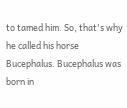to tamed him. So, that's why he called his horse Bucephalus. Bucephalus was born in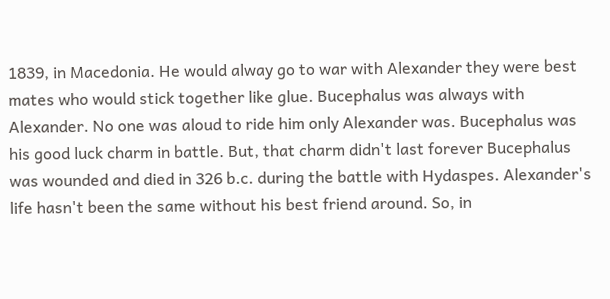1839, in Macedonia. He would alway go to war with Alexander they were best mates who would stick together like glue. Bucephalus was always with Alexander. No one was aloud to ride him only Alexander was. Bucephalus was his good luck charm in battle. But, that charm didn't last forever Bucephalus was wounded and died in 326 b.c. during the battle with Hydaspes. Alexander's life hasn't been the same without his best friend around. So, in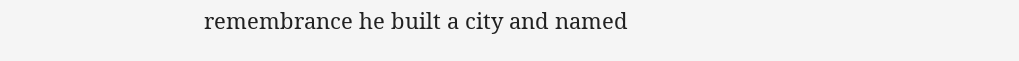remembrance he built a city and named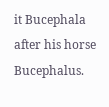it Bucephala after his horse Bucephalus.